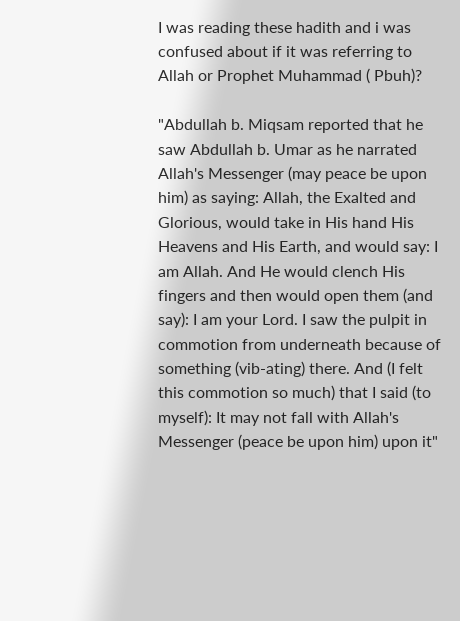I was reading these hadith and i was confused about if it was referring to Allah or Prophet Muhammad ( Pbuh)?

"Abdullah b. Miqsam reported that he saw Abdullah b. Umar as he narrated Allah's Messenger (may peace be upon him) as saying: Allah, the Exalted and Glorious, would take in His hand His Heavens and His Earth, and would say: I am Allah. And He would clench His fingers and then would open them (and say): I am your Lord. I saw the pulpit in commotion from underneath because of something (vib-ating) there. And (I felt this commotion so much) that I said (to myself): It may not fall with Allah's Messenger (peace be upon him) upon it"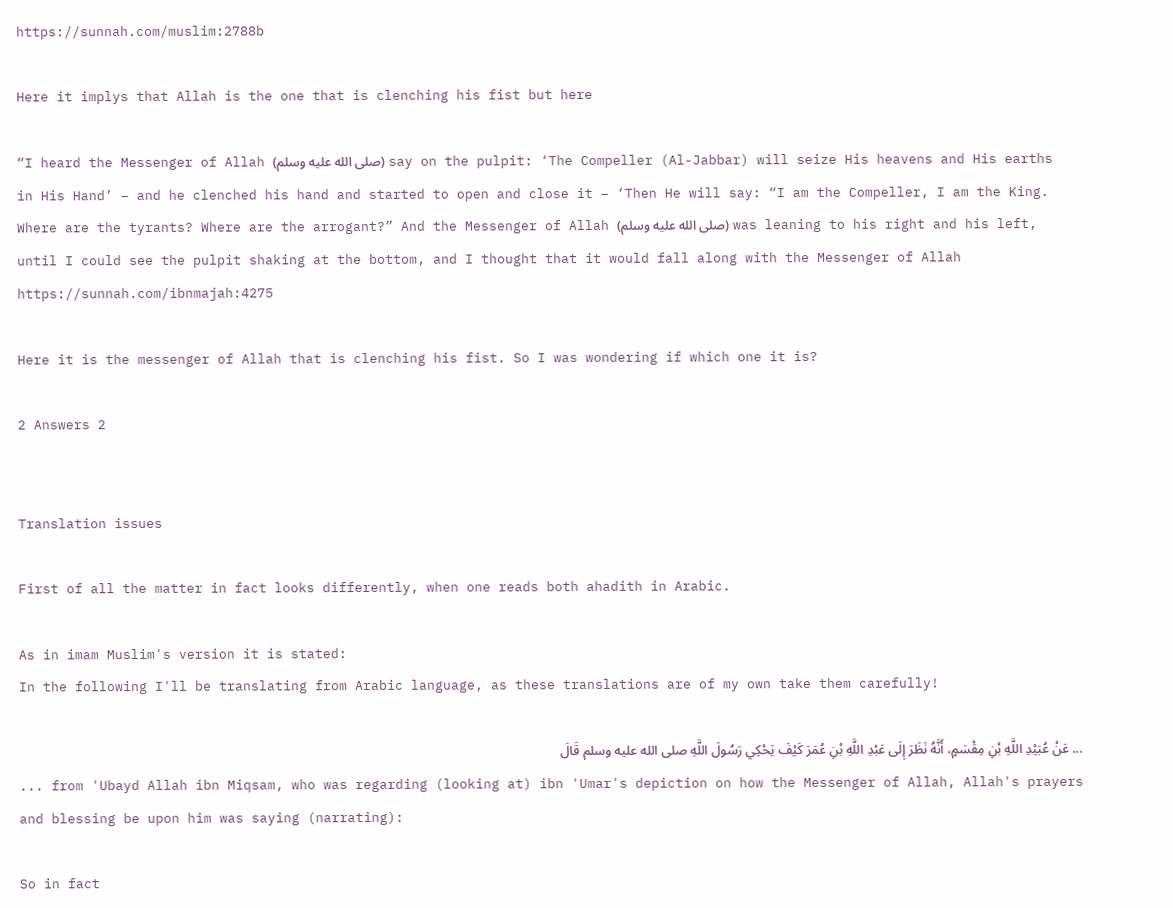https://sunnah.com/muslim:2788b

Here it implys that Allah is the one that is clenching his fist but here

“I heard the Messenger of Allah (صلى الله عليه وسلم) say on the pulpit: ‘The Compeller (Al-Jabbar) will seize His heavens and His earths in His Hand’ – and he clenched his hand and started to open and close it – ‘Then He will say: “I am the Compeller, I am the King. Where are the tyrants? Where are the arrogant?” And the Messenger of Allah (صلى الله عليه وسلم) was leaning to his right and his left, until I could see the pulpit shaking at the bottom, and I thought that it would fall along with the Messenger of Allah https://sunnah.com/ibnmajah:4275

Here it is the messenger of Allah that is clenching his fist. So I was wondering if which one it is?

2 Answers 2


Translation issues

First of all the matter in fact looks differently, when one reads both ahadith in Arabic.

As in imam Muslim's version it is stated:
In the following I'll be translating from Arabic language, as these translations are of my own take them carefully!

... عَنْ عُبَيْدِ اللَّهِ بْنِ مِقْسَمٍ، أَنَّهُ نَظَرَ إِلَى عَبْدِ اللَّهِ بْنِ عُمَرَ كَيْفَ يَحْكِي رَسُولَ اللَّهِ صلى الله عليه وسلم قَالَ
... from 'Ubayd Allah ibn Miqsam, who was regarding (looking at) ibn 'Umar's depiction on how the Messenger of Allah, Allah's prayers and blessing be upon him was saying (narrating):

So in fact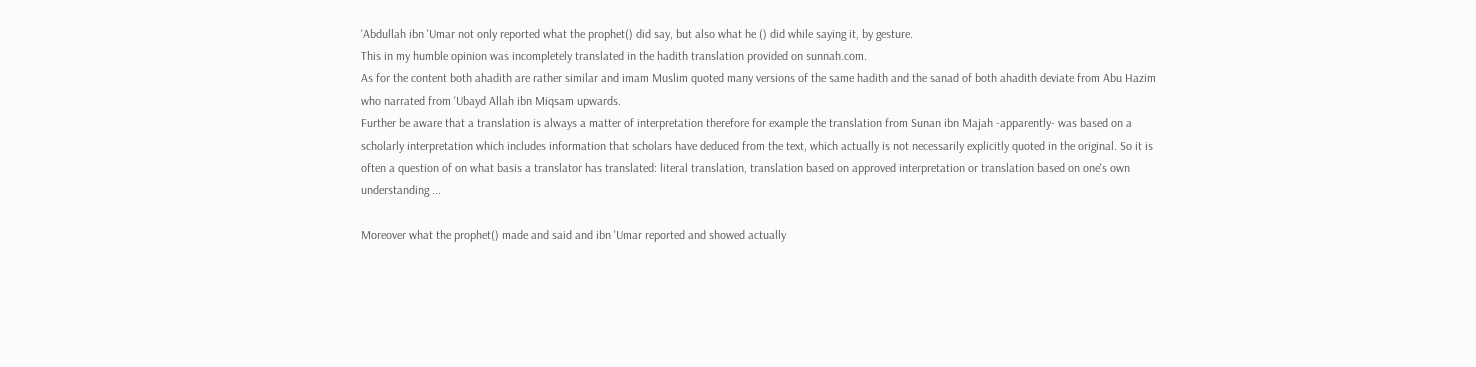'Abdullah ibn 'Umar not only reported what the prophet() did say, but also what he () did while saying it, by gesture.
This in my humble opinion was incompletely translated in the hadith translation provided on sunnah.com.
As for the content both ahadith are rather similar and imam Muslim quoted many versions of the same hadith and the sanad of both ahadith deviate from Abu Hazim who narrated from 'Ubayd Allah ibn Miqsam upwards.
Further be aware that a translation is always a matter of interpretation therefore for example the translation from Sunan ibn Majah -apparently- was based on a scholarly interpretation which includes information that scholars have deduced from the text, which actually is not necessarily explicitly quoted in the original. So it is often a question of on what basis a translator has translated: literal translation, translation based on approved interpretation or translation based on one's own understanding ...

Moreover what the prophet() made and said and ibn 'Umar reported and showed actually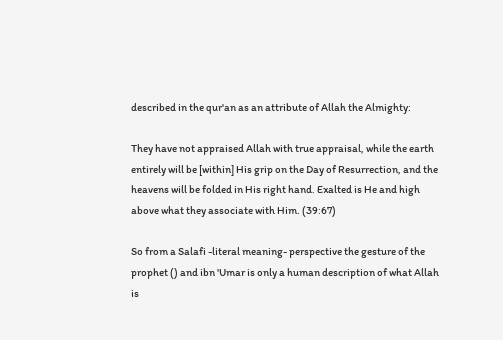described in the qur'an as an attribute of Allah the Almighty:

They have not appraised Allah with true appraisal, while the earth entirely will be [within] His grip on the Day of Resurrection, and the heavens will be folded in His right hand. Exalted is He and high above what they associate with Him. (39:67)

So from a Salafi -literal meaning- perspective the gesture of the prophet () and ibn 'Umar is only a human description of what Allah is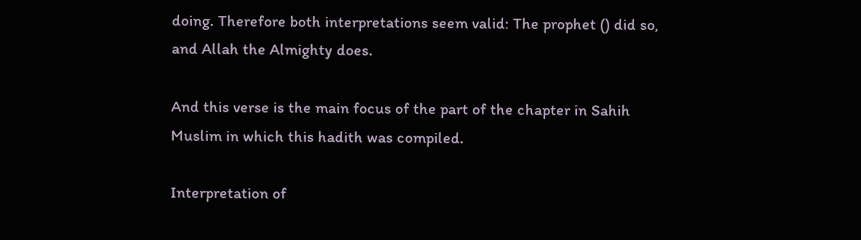doing. Therefore both interpretations seem valid: The prophet () did so, and Allah the Almighty does.

And this verse is the main focus of the part of the chapter in Sahih Muslim in which this hadith was compiled.

Interpretation of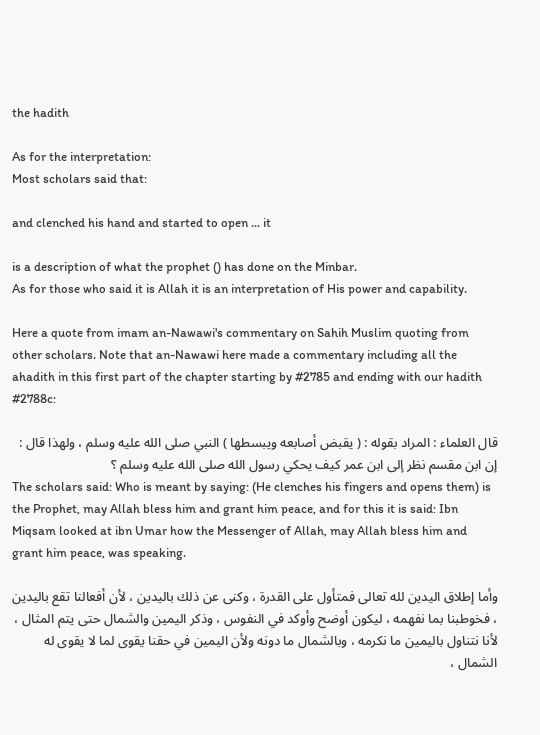the hadith

As for the interpretation:
Most scholars said that:

and clenched his hand and started to open ... it

is a description of what the prophet () has done on the Minbar.
As for those who said it is Allah it is an interpretation of His power and capability.

Here a quote from imam an-Nawawi's commentary on Sahih Muslim quoting from other scholars. Note that an-Nawawi here made a commentary including all the ahadith in this first part of the chapter starting by #2785 and ending with our hadith #2788c:

قال العلماء : المراد بقوله : ( يقبض أصابعه ويبسطها ) النبي صلى الله عليه وسلم ، ولهذا قال : إن ابن مقسم نظر إلى ابن عمر كيف يحكي رسول الله صلى الله عليه وسلم ؟
The scholars said: Who is meant by saying: (He clenches his fingers and opens them) is the Prophet, may Allah bless him and grant him peace, and for this it is said: Ibn Miqsam looked at ibn Umar how the Messenger of Allah, may Allah bless him and grant him peace, was speaking.

وأما إطلاق اليدين لله تعالى فمتأول على القدرة ، وكنى عن ذلك باليدين ، لأن أفعالنا تقع باليدين ، فخوطبنا بما نفهمه ، ليكون أوضح وأوكد في النفوس ، وذكر اليمين والشمال حتى يتم المثال ، لأنا نتناول باليمين ما نكرمه ، وبالشمال ما دونه ولأن اليمين في حقنا يقوى لما لا يقوى له الشمال ،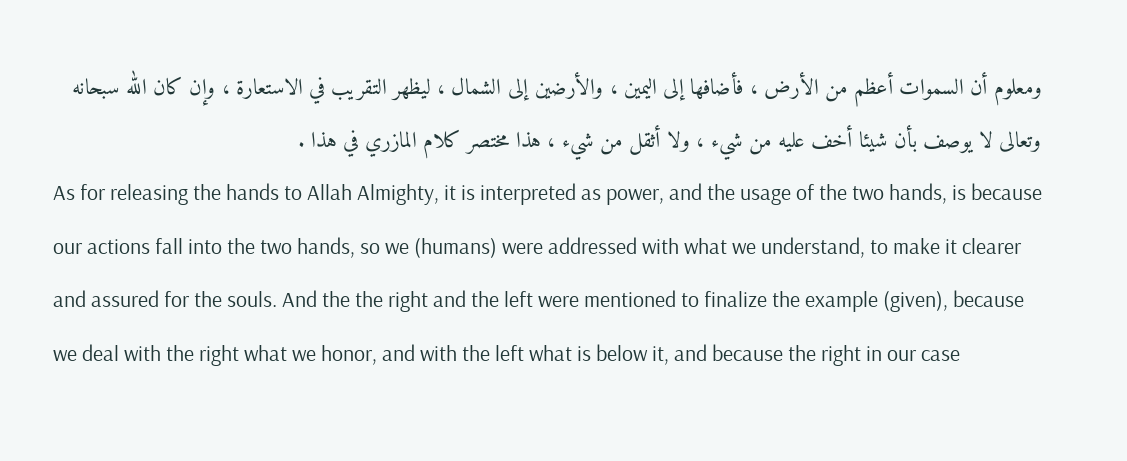ومعلوم أن السموات أعظم من الأرض ، فأضافها إلى اليمين ، والأرضين إلى الشمال ، ليظهر التقريب في الاستعارة ، وإن كان الله سبحانه وتعالى لا يوصف بأن شيئا أخف عليه من شيء ، ولا أثقل من شيء ، هذا مختصر كلام المازري في هذا .
As for releasing the hands to Allah Almighty, it is interpreted as power, and the usage of the two hands, is because our actions fall into the two hands, so we (humans) were addressed with what we understand, to make it clearer and assured for the souls. And the the right and the left were mentioned to finalize the example (given), because we deal with the right what we honor, and with the left what is below it, and because the right in our case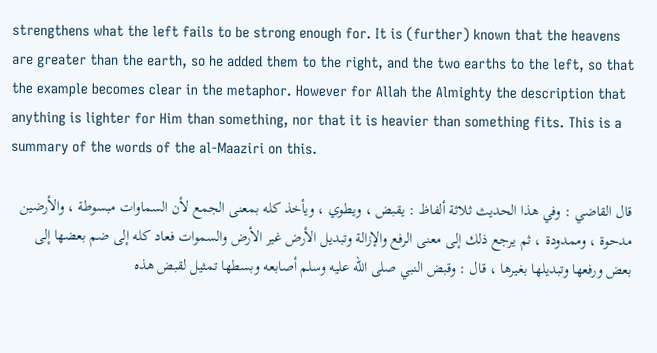strengthens what the left fails to be strong enough for. It is (further) known that the heavens are greater than the earth, so he added them to the right, and the two earths to the left, so that the example becomes clear in the metaphor. However for Allah the Almighty the description that anything is lighter for Him than something, nor that it is heavier than something fits. This is a summary of the words of the al-Maaziri on this.

قال القاضي : وفي هذا الحديث ثلاثة ألفاظ : يقبض ، ويطوي ، ويأخذ كله بمعنى الجمع لأن السماوات مبسوطة ، والأرضين مدحوة ، وممدودة ، ثم يرجع ذلك إلى معنى الرفع والإزالة وتبديل الأرض غير الأرض والسموات فعاد كله إلى ضم بعضها إلى بعض ورفعها وتبديلها بغيرها ، قال : وقبض النبي صلى الله عليه وسلم أصابعه وبسطها تمثيل لقبض هذه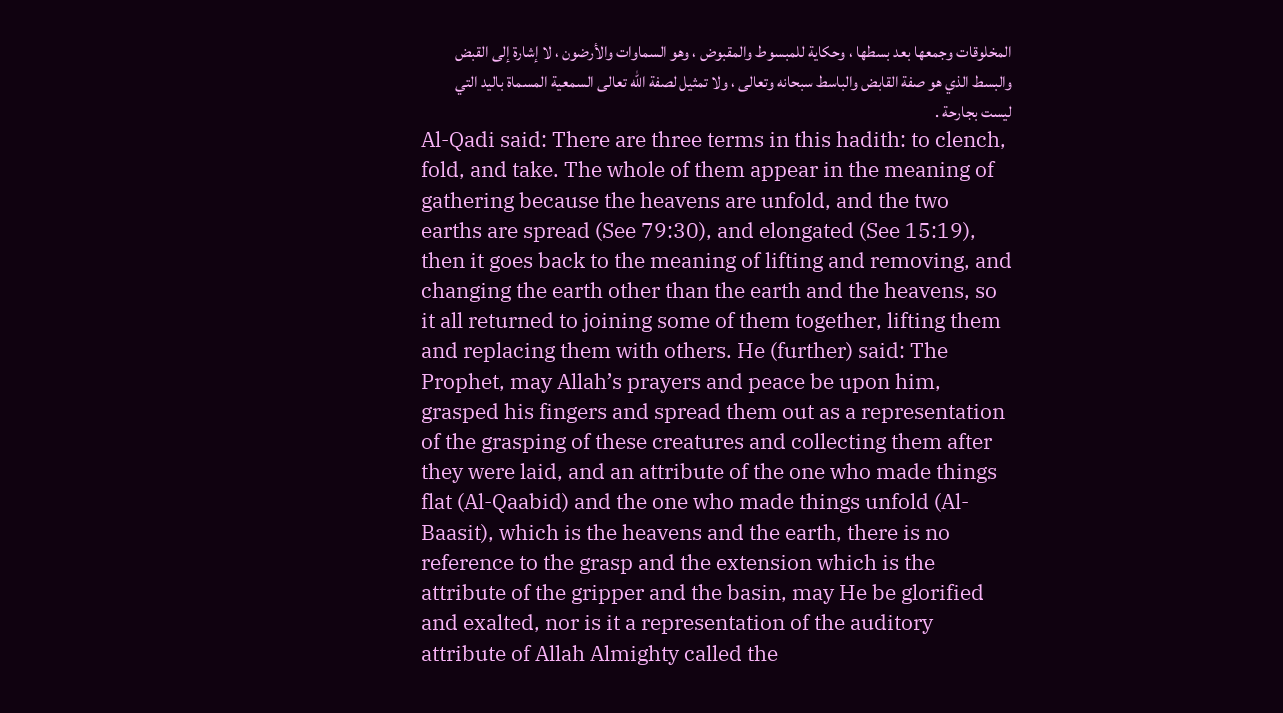المخلوقات وجمعها بعد بسطها ، وحكاية للمبسوط والمقبوض ، وهو السماوات والأرضون ، لا إشارة إلى القبض والبسط الذي هو صفة القابض والباسط سبحانه وتعالى ، ولا تمثيل لصفة الله تعالى السمعية المسماة باليد التي ليست بجارحة .
Al-Qadi said: There are three terms in this hadith: to clench, fold, and take. The whole of them appear in the meaning of gathering because the heavens are unfold, and the two earths are spread (See 79:30), and elongated (See 15:19), then it goes back to the meaning of lifting and removing, and changing the earth other than the earth and the heavens, so it all returned to joining some of them together, lifting them and replacing them with others. He (further) said: The Prophet, may Allah’s prayers and peace be upon him, grasped his fingers and spread them out as a representation of the grasping of these creatures and collecting them after they were laid, and an attribute of the one who made things flat (Al-Qaabid) and the one who made things unfold (Al-Baasit), which is the heavens and the earth, there is no reference to the grasp and the extension which is the attribute of the gripper and the basin, may He be glorified and exalted, nor is it a representation of the auditory attribute of Allah Almighty called the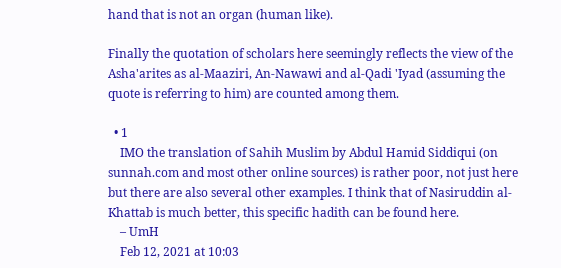hand that is not an organ (human like).

Finally the quotation of scholars here seemingly reflects the view of the Asha'arites as al-Maaziri, An-Nawawi and al-Qadi 'Iyad (assuming the quote is referring to him) are counted among them.

  • 1
    IMO the translation of Sahih Muslim by Abdul Hamid Siddiqui (on sunnah.com and most other online sources) is rather poor, not just here but there are also several other examples. I think that of Nasiruddin al-Khattab is much better, this specific hadith can be found here.
    – UmH
    Feb 12, 2021 at 10:03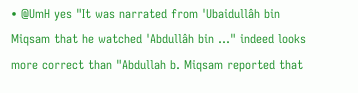• @UmH yes "It was narrated from 'Ubaidullâh bin Miqsam that he watched 'Abdullâh bin ..." indeed looks more correct than "Abdullah b. Miqsam reported that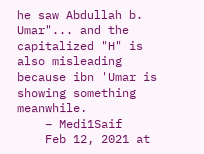he saw Abdullah b. Umar"... and the capitalized "H" is also misleading because ibn 'Umar is showing something meanwhile.
    – Medi1Saif
    Feb 12, 2021 at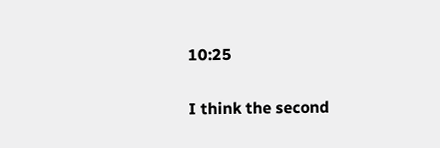10:25

I think the second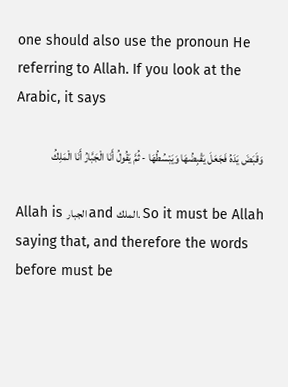one should also use the pronoun He referring to Allah. If you look at the Arabic, it says

وَقَبَضَ يَدَهُ فَجَعَلَ يَقْبِضُهَا وَيَبْسُطُهَا - ثُمَّ يَقُولُ أَنَا الْجَبَّارُ أَنَا الْمَلِكُ

Allah is الجبار and الملك. So it must be Allah saying that, and therefore the words before must be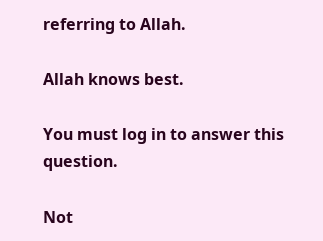referring to Allah.

Allah knows best.

You must log in to answer this question.

Not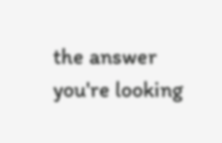the answer you're looking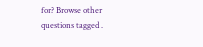for? Browse other questions tagged .